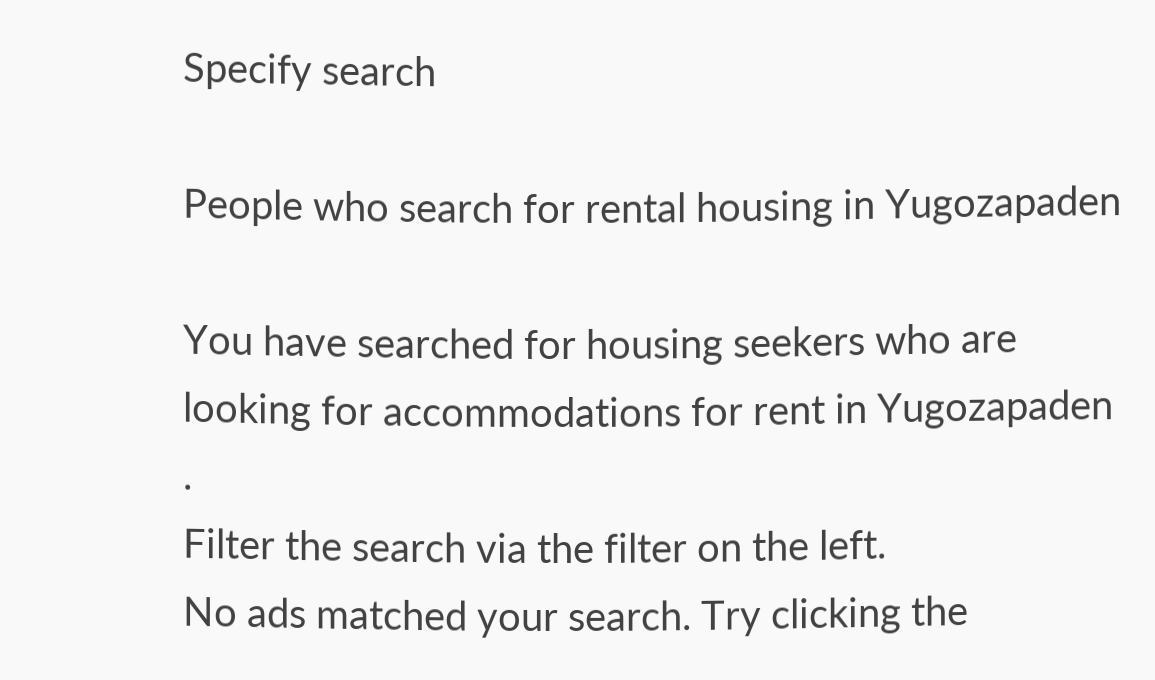Specify search

People who search for rental housing in Yugozapaden

You have searched for housing seekers who are looking for accommodations for rent in Yugozapaden .
Filter the search via the filter on the left.
No ads matched your search. Try clicking the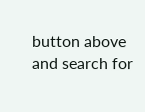button above and search for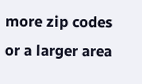more zip codes or a larger area